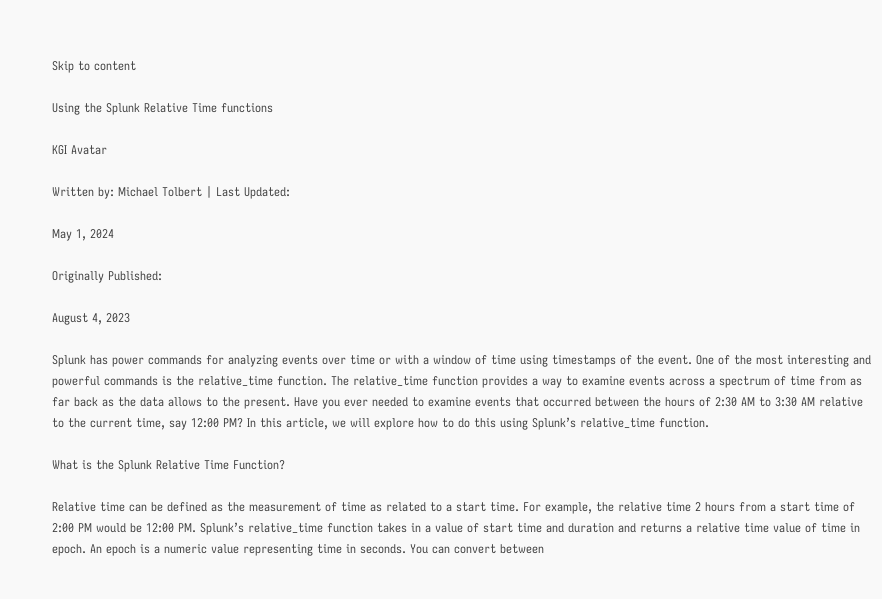Skip to content

Using the Splunk Relative Time functions

KGI Avatar

Written by: Michael Tolbert | Last Updated:

May 1, 2024

Originally Published:

August 4, 2023

Splunk has power commands for analyzing events over time or with a window of time using timestamps of the event. One of the most interesting and powerful commands is the relative_time function. The relative_time function provides a way to examine events across a spectrum of time from as far back as the data allows to the present. Have you ever needed to examine events that occurred between the hours of 2:30 AM to 3:30 AM relative to the current time, say 12:00 PM? In this article, we will explore how to do this using Splunk’s relative_time function.

What is the Splunk Relative Time Function?

Relative time can be defined as the measurement of time as related to a start time. For example, the relative time 2 hours from a start time of 2:00 PM would be 12:00 PM. Splunk’s relative_time function takes in a value of start time and duration and returns a relative time value of time in epoch. An epoch is a numeric value representing time in seconds. You can convert between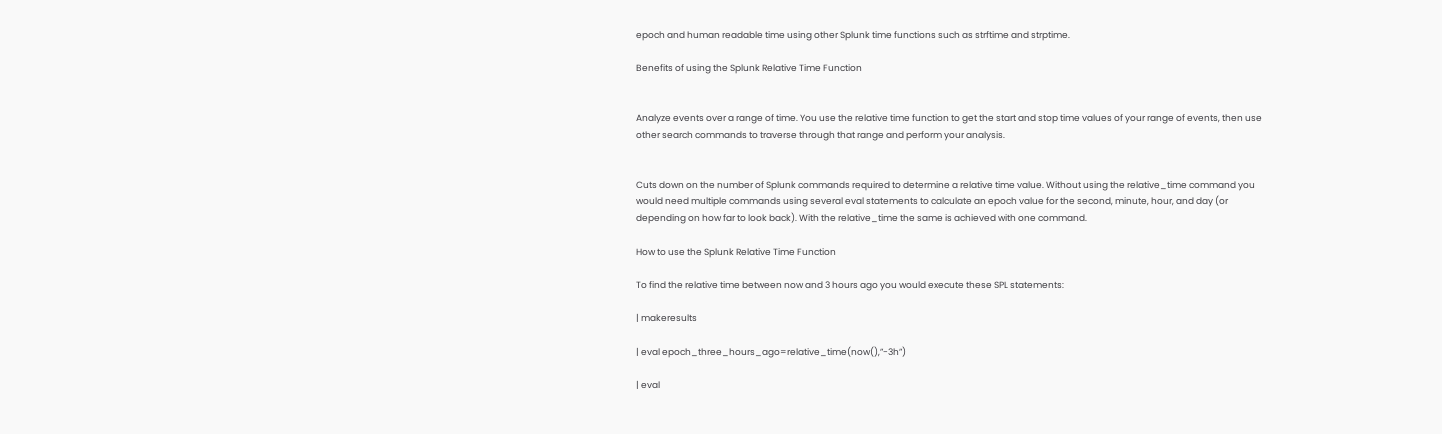epoch and human readable time using other Splunk time functions such as strftime and strptime.

Benefits of using the Splunk Relative Time Function


Analyze events over a range of time. You use the relative time function to get the start and stop time values of your range of events, then use other search commands to traverse through that range and perform your analysis.


Cuts down on the number of Splunk commands required to determine a relative time value. Without using the relative_time command you would need multiple commands using several eval statements to calculate an epoch value for the second, minute, hour, and day (or depending on how far to look back). With the relative_time the same is achieved with one command.

How to use the Splunk Relative Time Function

To find the relative time between now and 3 hours ago you would execute these SPL statements:

| makeresults

| eval epoch_three_hours_ago=relative_time(now(),”-3h”)

| eval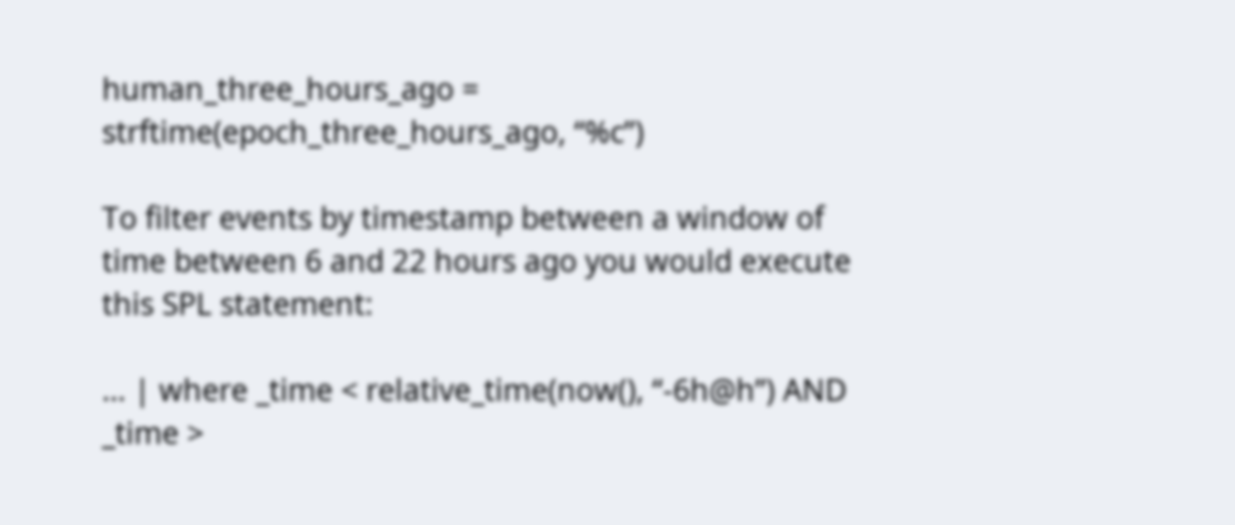human_three_hours_ago = strftime(epoch_three_hours_ago, “%c”)

To filter events by timestamp between a window of time between 6 and 22 hours ago you would execute this SPL statement:

… | where _time < relative_time(now(), “-6h@h”) AND _time >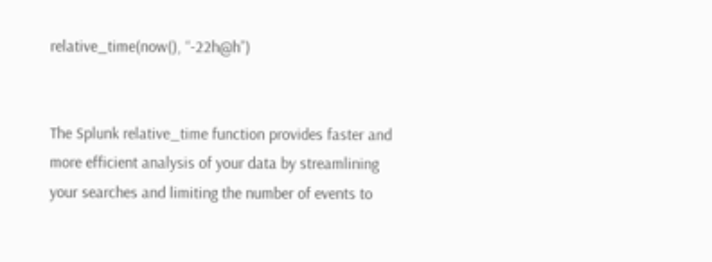relative_time(now(), “-22h@h”)


The Splunk relative_time function provides faster and more efficient analysis of your data by streamlining your searches and limiting the number of events to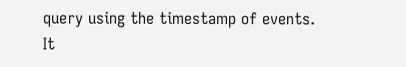query using the timestamp of events. It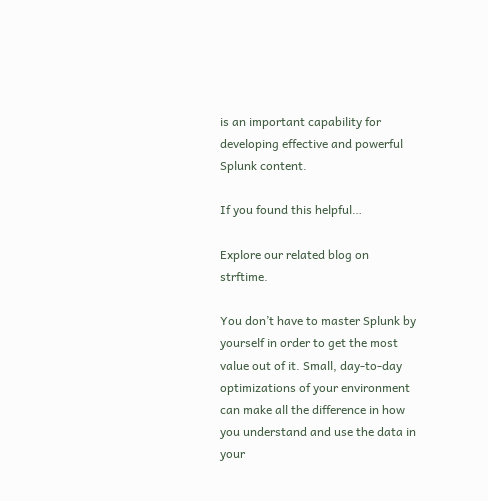is an important capability for developing effective and powerful Splunk content.

If you found this helpful…

Explore our related blog on strftime.

You don’t have to master Splunk by yourself in order to get the most value out of it. Small, day-to-day optimizations of your environment can make all the difference in how you understand and use the data in your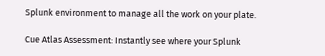Splunk environment to manage all the work on your plate.

Cue Atlas Assessment: Instantly see where your Splunk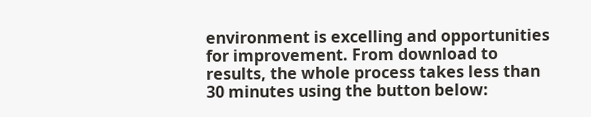environment is excelling and opportunities for improvement. From download to results, the whole process takes less than 30 minutes using the button below: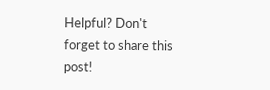Helpful? Don't forget to share this post!